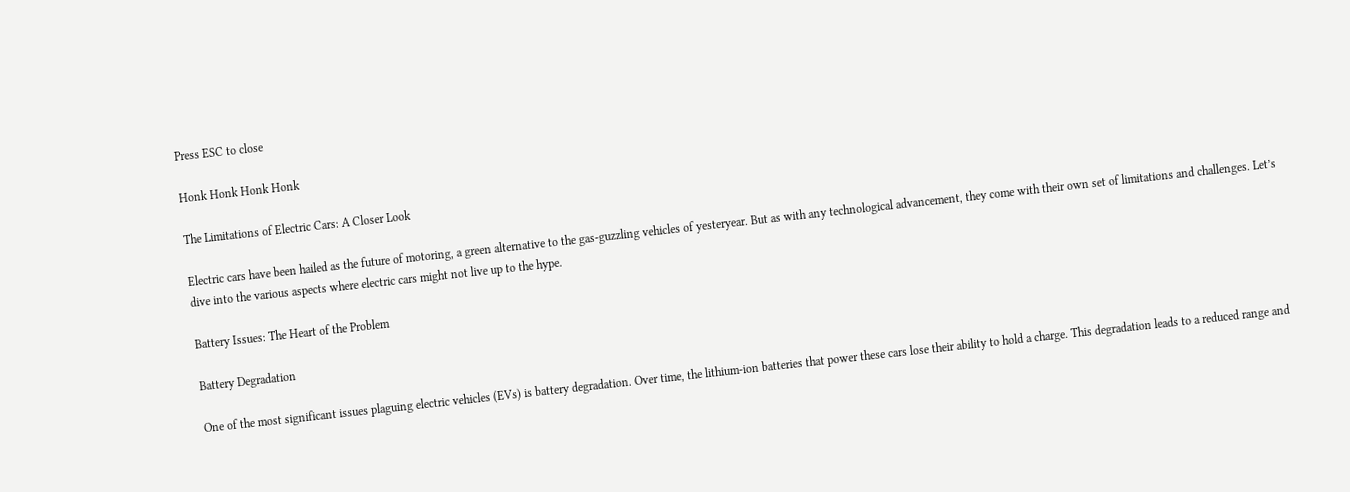Press ESC to close

Honk Honk Honk Honk

The Limitations of Electric Cars: A Closer Look

Electric cars have been hailed as the future of motoring, a green alternative to the gas-guzzling vehicles of yesteryear. But as with any technological advancement, they come with their own set of limitations and challenges. Let’s dive into the various aspects where electric cars might not live up to the hype.

Battery Issues: The Heart of the Problem

Battery Degradation

One of the most significant issues plaguing electric vehicles (EVs) is battery degradation. Over time, the lithium-ion batteries that power these cars lose their ability to hold a charge. This degradation leads to a reduced range and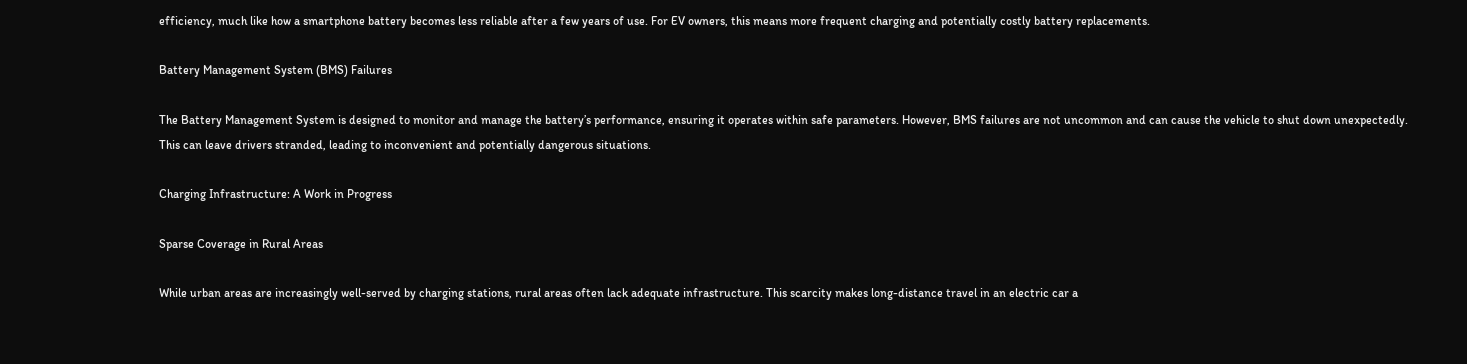efficiency, much like how a smartphone battery becomes less reliable after a few years of use. For EV owners, this means more frequent charging and potentially costly battery replacements.

Battery Management System (BMS) Failures

The Battery Management System is designed to monitor and manage the battery’s performance, ensuring it operates within safe parameters. However, BMS failures are not uncommon and can cause the vehicle to shut down unexpectedly. This can leave drivers stranded, leading to inconvenient and potentially dangerous situations.

Charging Infrastructure: A Work in Progress

Sparse Coverage in Rural Areas

While urban areas are increasingly well-served by charging stations, rural areas often lack adequate infrastructure. This scarcity makes long-distance travel in an electric car a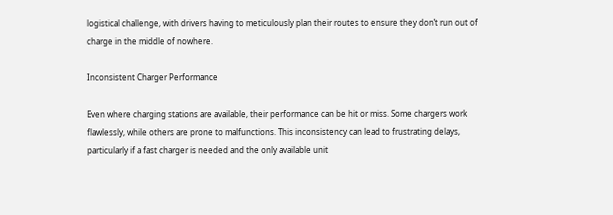logistical challenge, with drivers having to meticulously plan their routes to ensure they don’t run out of charge in the middle of nowhere.

Inconsistent Charger Performance

Even where charging stations are available, their performance can be hit or miss. Some chargers work flawlessly, while others are prone to malfunctions. This inconsistency can lead to frustrating delays, particularly if a fast charger is needed and the only available unit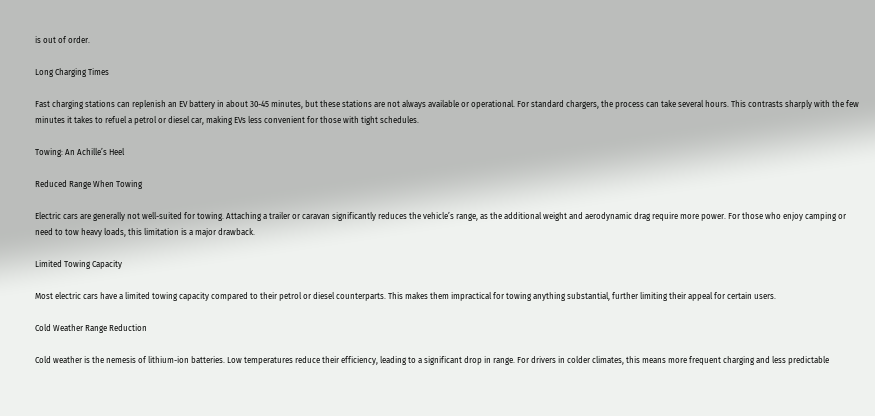is out of order.

Long Charging Times

Fast charging stations can replenish an EV battery in about 30-45 minutes, but these stations are not always available or operational. For standard chargers, the process can take several hours. This contrasts sharply with the few minutes it takes to refuel a petrol or diesel car, making EVs less convenient for those with tight schedules.

Towing: An Achille’s Heel

Reduced Range When Towing

Electric cars are generally not well-suited for towing. Attaching a trailer or caravan significantly reduces the vehicle’s range, as the additional weight and aerodynamic drag require more power. For those who enjoy camping or need to tow heavy loads, this limitation is a major drawback.

Limited Towing Capacity

Most electric cars have a limited towing capacity compared to their petrol or diesel counterparts. This makes them impractical for towing anything substantial, further limiting their appeal for certain users.

Cold Weather Range Reduction

Cold weather is the nemesis of lithium-ion batteries. Low temperatures reduce their efficiency, leading to a significant drop in range. For drivers in colder climates, this means more frequent charging and less predictable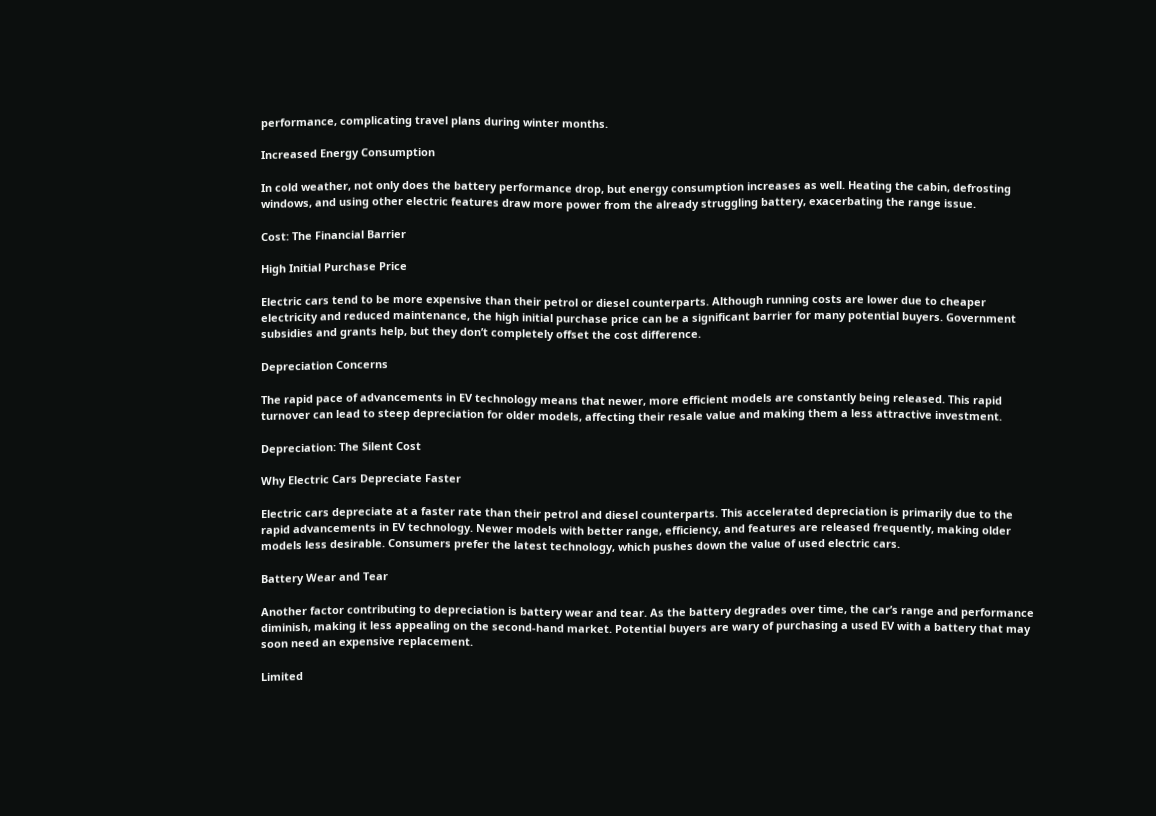performance, complicating travel plans during winter months.

Increased Energy Consumption

In cold weather, not only does the battery performance drop, but energy consumption increases as well. Heating the cabin, defrosting windows, and using other electric features draw more power from the already struggling battery, exacerbating the range issue.

Cost: The Financial Barrier

High Initial Purchase Price

Electric cars tend to be more expensive than their petrol or diesel counterparts. Although running costs are lower due to cheaper electricity and reduced maintenance, the high initial purchase price can be a significant barrier for many potential buyers. Government subsidies and grants help, but they don’t completely offset the cost difference.

Depreciation Concerns

The rapid pace of advancements in EV technology means that newer, more efficient models are constantly being released. This rapid turnover can lead to steep depreciation for older models, affecting their resale value and making them a less attractive investment.

Depreciation: The Silent Cost

Why Electric Cars Depreciate Faster

Electric cars depreciate at a faster rate than their petrol and diesel counterparts. This accelerated depreciation is primarily due to the rapid advancements in EV technology. Newer models with better range, efficiency, and features are released frequently, making older models less desirable. Consumers prefer the latest technology, which pushes down the value of used electric cars.

Battery Wear and Tear

Another factor contributing to depreciation is battery wear and tear. As the battery degrades over time, the car’s range and performance diminish, making it less appealing on the second-hand market. Potential buyers are wary of purchasing a used EV with a battery that may soon need an expensive replacement.

Limited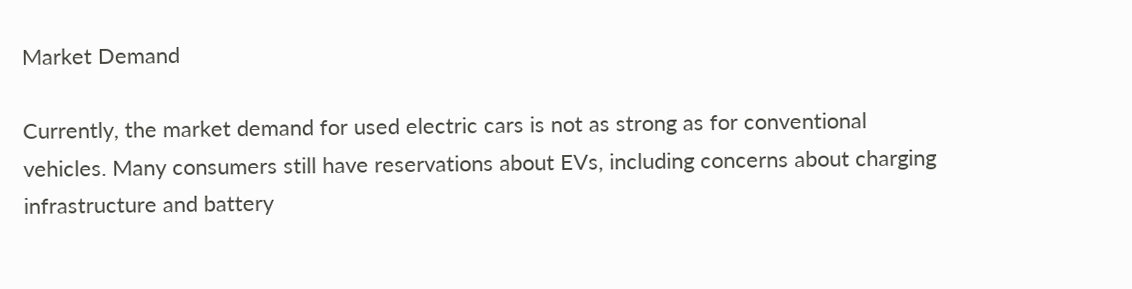Market Demand

Currently, the market demand for used electric cars is not as strong as for conventional vehicles. Many consumers still have reservations about EVs, including concerns about charging infrastructure and battery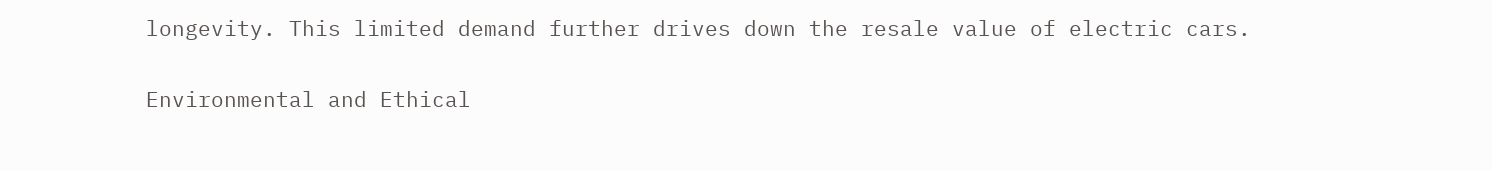longevity. This limited demand further drives down the resale value of electric cars.

Environmental and Ethical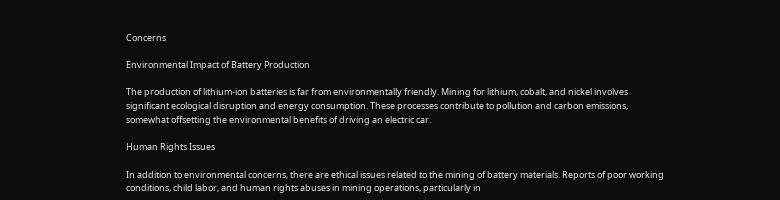Concerns

Environmental Impact of Battery Production

The production of lithium-ion batteries is far from environmentally friendly. Mining for lithium, cobalt, and nickel involves significant ecological disruption and energy consumption. These processes contribute to pollution and carbon emissions, somewhat offsetting the environmental benefits of driving an electric car.

Human Rights Issues

In addition to environmental concerns, there are ethical issues related to the mining of battery materials. Reports of poor working conditions, child labor, and human rights abuses in mining operations, particularly in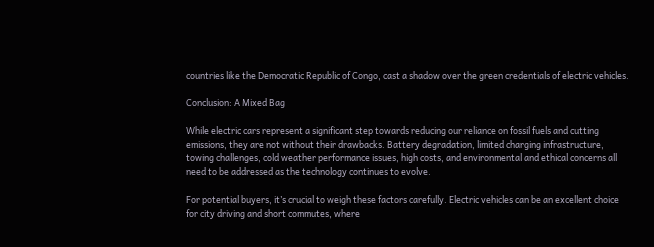countries like the Democratic Republic of Congo, cast a shadow over the green credentials of electric vehicles.

Conclusion: A Mixed Bag

While electric cars represent a significant step towards reducing our reliance on fossil fuels and cutting emissions, they are not without their drawbacks. Battery degradation, limited charging infrastructure, towing challenges, cold weather performance issues, high costs, and environmental and ethical concerns all need to be addressed as the technology continues to evolve.

For potential buyers, it’s crucial to weigh these factors carefully. Electric vehicles can be an excellent choice for city driving and short commutes, where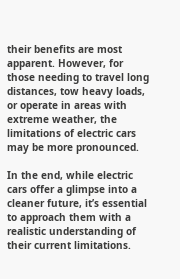their benefits are most apparent. However, for those needing to travel long distances, tow heavy loads, or operate in areas with extreme weather, the limitations of electric cars may be more pronounced.

In the end, while electric cars offer a glimpse into a cleaner future, it’s essential to approach them with a realistic understanding of their current limitations.